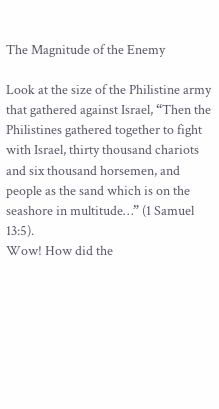The Magnitude of the Enemy

Look at the size of the Philistine army that gathered against Israel, “Then the Philistines gathered together to fight with Israel, thirty thousand chariots and six thousand horsemen, and people as the sand which is on the seashore in multitude…” (1 Samuel 13:5).
Wow! How did the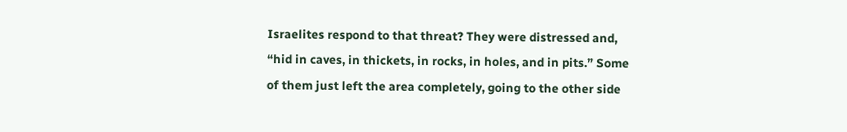Israelites respond to that threat? They were distressed and, “hid in caves, in thickets, in rocks, in holes, and in pits.” Some of them just left the area completely, going to the other side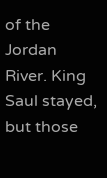of the Jordan River. King Saul stayed, but those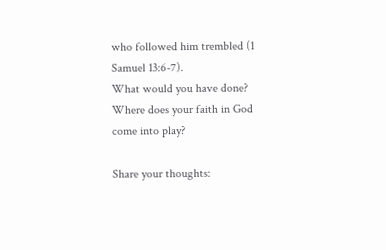who followed him trembled (1 Samuel 13:6-7).
What would you have done? Where does your faith in God come into play?

Share your thoughts: